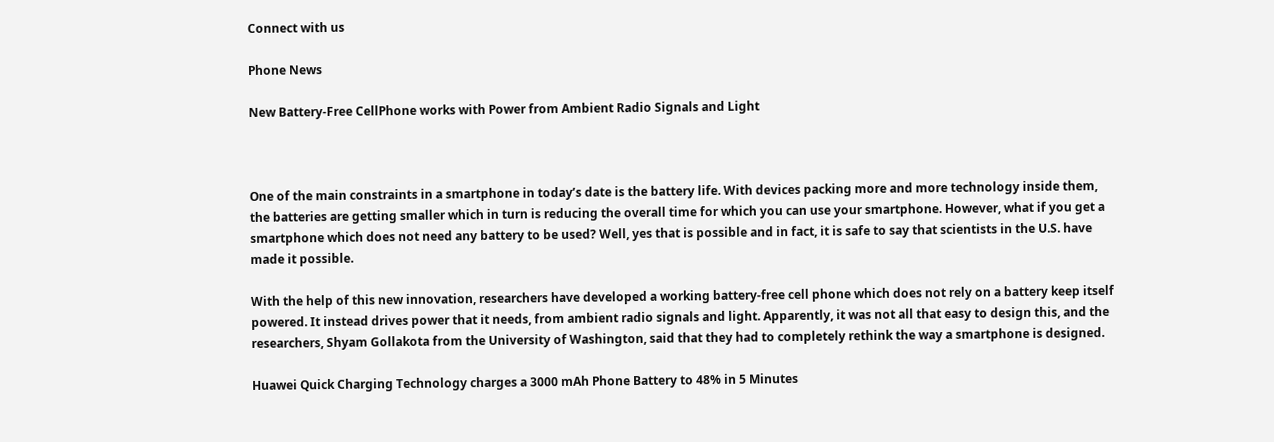Connect with us

Phone News

New Battery-Free CellPhone works with Power from Ambient Radio Signals and Light



One of the main constraints in a smartphone in today’s date is the battery life. With devices packing more and more technology inside them, the batteries are getting smaller which in turn is reducing the overall time for which you can use your smartphone. However, what if you get a smartphone which does not need any battery to be used? Well, yes that is possible and in fact, it is safe to say that scientists in the U.S. have made it possible.

With the help of this new innovation, researchers have developed a working battery-free cell phone which does not rely on a battery keep itself powered. It instead drives power that it needs, from ambient radio signals and light. Apparently, it was not all that easy to design this, and the researchers, Shyam Gollakota from the University of Washington, said that they had to completely rethink the way a smartphone is designed.

Huawei Quick Charging Technology charges a 3000 mAh Phone Battery to 48% in 5 Minutes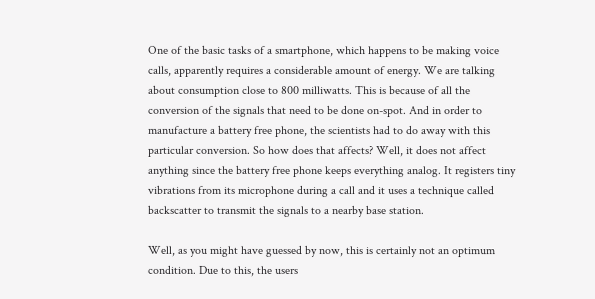One of the basic tasks of a smartphone, which happens to be making voice calls, apparently requires a considerable amount of energy. We are talking about consumption close to 800 milliwatts. This is because of all the conversion of the signals that need to be done on-spot. And in order to manufacture a battery free phone, the scientists had to do away with this particular conversion. So how does that affects? Well, it does not affect anything since the battery free phone keeps everything analog. It registers tiny vibrations from its microphone during a call and it uses a technique called backscatter to transmit the signals to a nearby base station.

Well, as you might have guessed by now, this is certainly not an optimum condition. Due to this, the users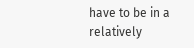have to be in a relatively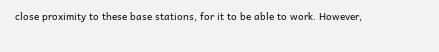close proximity to these base stations, for it to be able to work. However,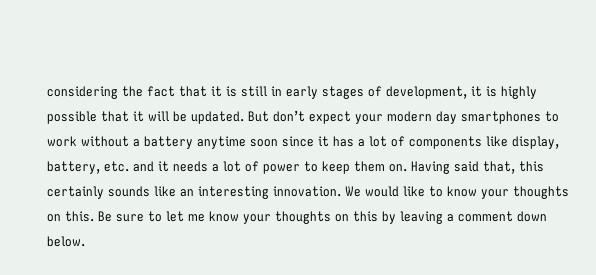considering the fact that it is still in early stages of development, it is highly possible that it will be updated. But don’t expect your modern day smartphones to work without a battery anytime soon since it has a lot of components like display, battery, etc. and it needs a lot of power to keep them on. Having said that, this certainly sounds like an interesting innovation. We would like to know your thoughts on this. Be sure to let me know your thoughts on this by leaving a comment down below.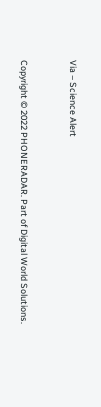Via – Science Alert


Copyright © 2022 PHONERADAR. Part of Digital World Solutions.